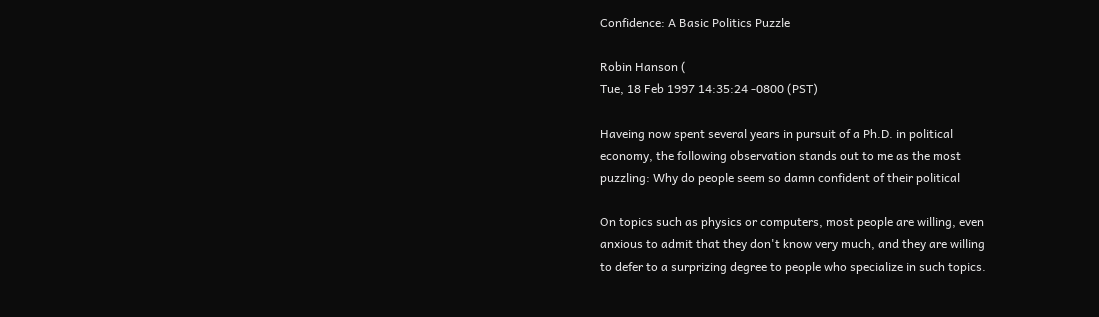Confidence: A Basic Politics Puzzle

Robin Hanson (
Tue, 18 Feb 1997 14:35:24 -0800 (PST)

Haveing now spent several years in pursuit of a Ph.D. in political
economy, the following observation stands out to me as the most
puzzling: Why do people seem so damn confident of their political

On topics such as physics or computers, most people are willing, even
anxious to admit that they don't know very much, and they are willing
to defer to a surprizing degree to people who specialize in such topics.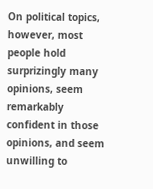On political topics, however, most people hold surprizingly many
opinions, seem remarkably confident in those opinions, and seem
unwilling to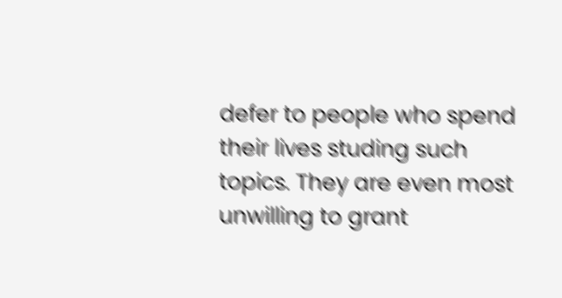defer to people who spend their lives studing such
topics. They are even most unwilling to grant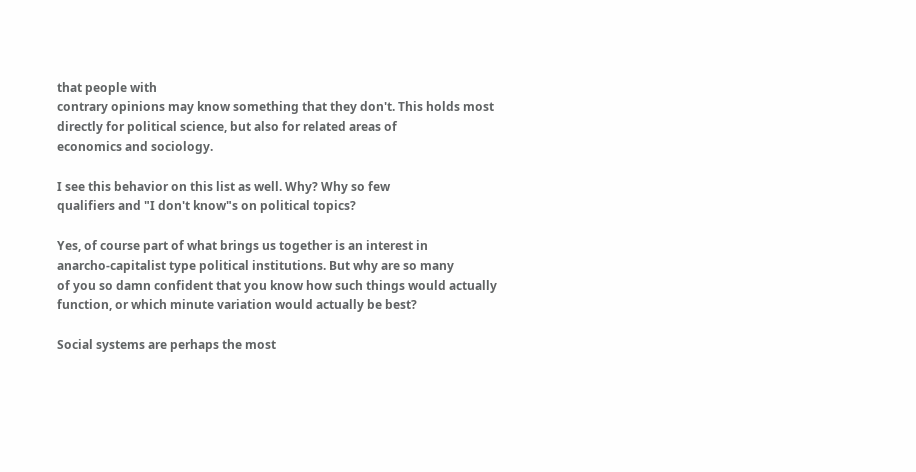that people with
contrary opinions may know something that they don't. This holds most
directly for political science, but also for related areas of
economics and sociology.

I see this behavior on this list as well. Why? Why so few
qualifiers and "I don't know"s on political topics?

Yes, of course part of what brings us together is an interest in
anarcho-capitalist type political institutions. But why are so many
of you so damn confident that you know how such things would actually
function, or which minute variation would actually be best?

Social systems are perhaps the most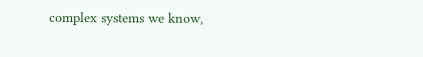complex systems we know,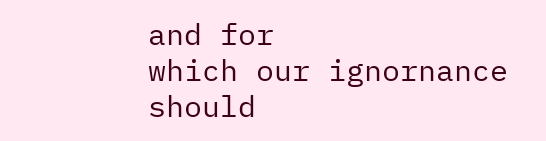and for
which our ignornance should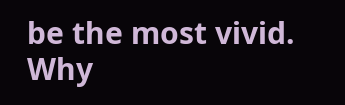be the most vivid. Why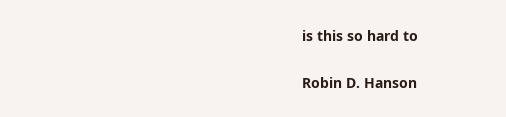is this so hard to

Robin D. Hanson